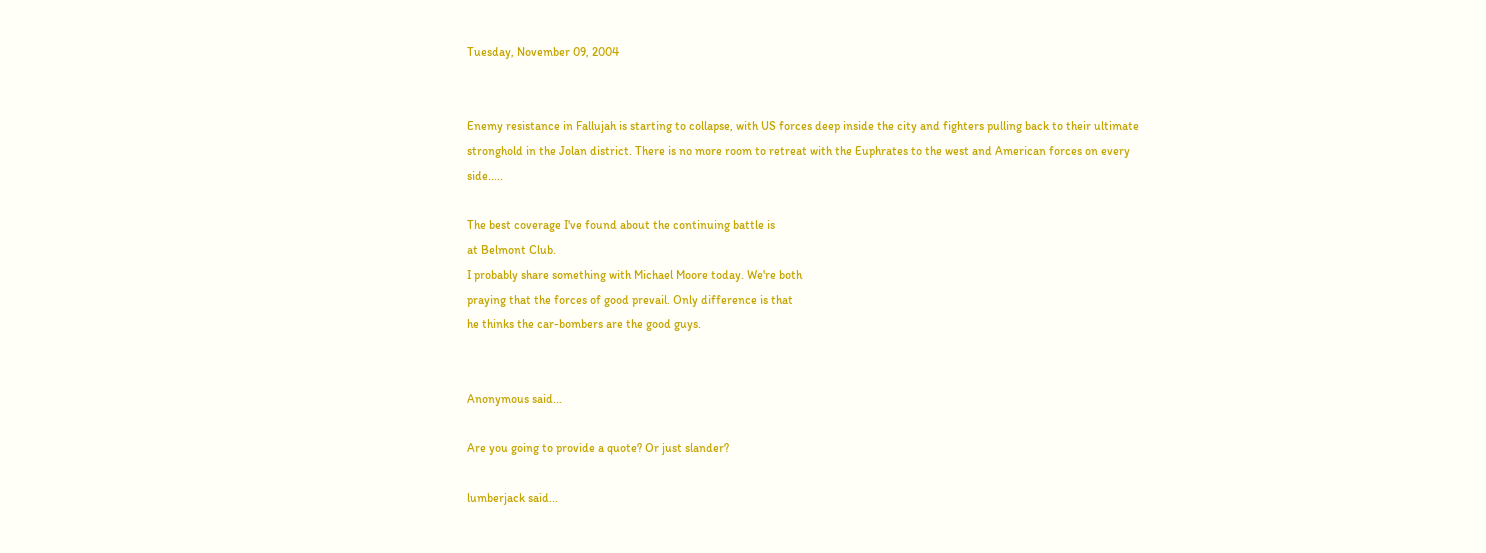Tuesday, November 09, 2004


Enemy resistance in Fallujah is starting to collapse, with US forces deep inside the city and fighters pulling back to their ultimate stronghold in the Jolan district. There is no more room to retreat with the Euphrates to the west and American forces on every side.....

The best coverage I've found about the continuing battle is
at Belmont Club.
I probably share something with Michael Moore today. We're both
praying that the forces of good prevail. Only difference is that
he thinks the car-bombers are the good guys.


Anonymous said...

Are you going to provide a quote? Or just slander?

lumberjack said...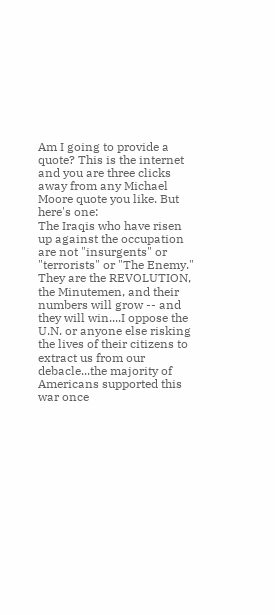Am I going to provide a quote? This is the internet and you are three clicks away from any Michael Moore quote you like. But here's one:
The Iraqis who have risen up against the occupation are not "insurgents" or "terrorists" or "The Enemy." They are the REVOLUTION, the Minutemen, and their numbers will grow -- and they will win....I oppose the U.N. or anyone else risking the lives of their citizens to extract us from our debacle...the majority of Americans supported this war once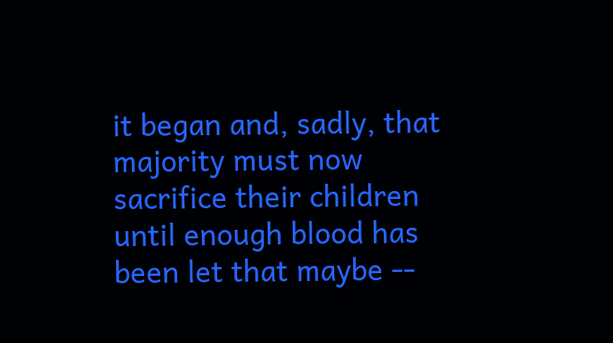it began and, sadly, that majority must now sacrifice their children until enough blood has been let that maybe --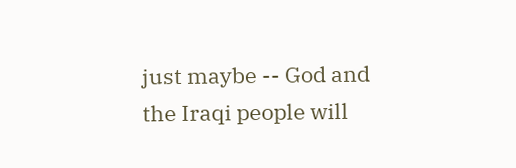just maybe -- God and the Iraqi people will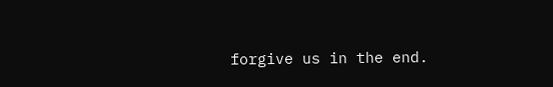forgive us in the end.